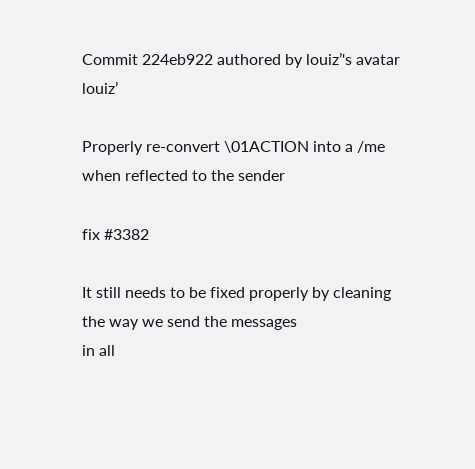Commit 224eb922 authored by louiz’'s avatar louiz’

Properly re-convert \01ACTION into a /me when reflected to the sender

fix #3382

It still needs to be fixed properly by cleaning the way we send the messages
in all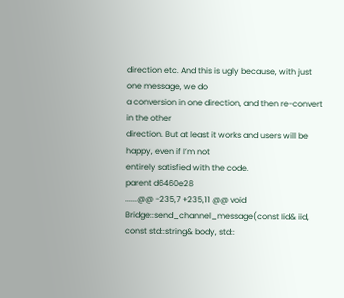direction etc. And this is ugly because, with just one message, we do
a conversion in one direction, and then re-convert in the other
direction. But at least it works and users will be happy, even if I’m not
entirely satisfied with the code.
parent d6460e28
......@@ -235,7 +235,11 @@ void Bridge::send_channel_message(const Iid& iid, const std::string& body, std::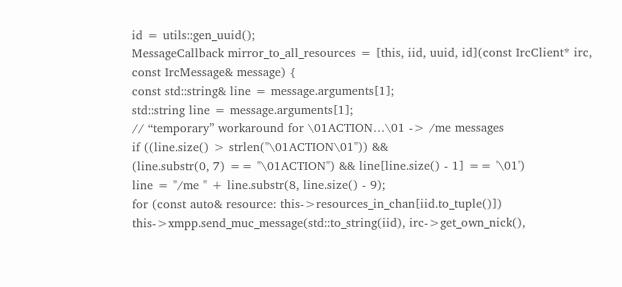id = utils::gen_uuid();
MessageCallback mirror_to_all_resources = [this, iid, uuid, id](const IrcClient* irc, const IrcMessage& message) {
const std::string& line = message.arguments[1];
std::string line = message.arguments[1];
// “temporary” workaround for \01ACTION…\01 -> /me messages
if ((line.size() > strlen("\01ACTION\01")) &&
(line.substr(0, 7) == "\01ACTION") && line[line.size() - 1] == '\01')
line = "/me " + line.substr(8, line.size() - 9);
for (const auto& resource: this->resources_in_chan[iid.to_tuple()])
this->xmpp.send_muc_message(std::to_string(iid), irc->get_own_nick(),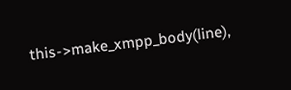this->make_xmpp_body(line),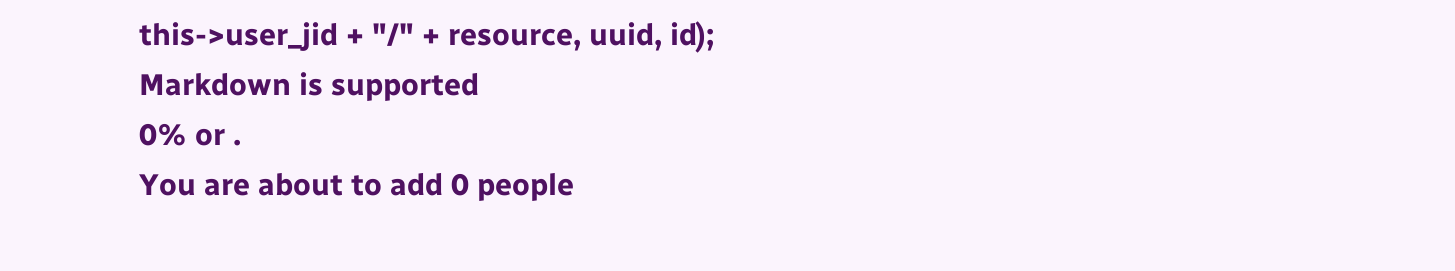this->user_jid + "/" + resource, uuid, id);
Markdown is supported
0% or .
You are about to add 0 people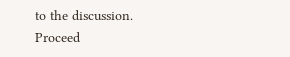to the discussion. Proceed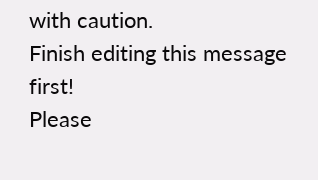with caution.
Finish editing this message first!
Please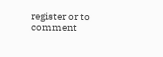register or to comment